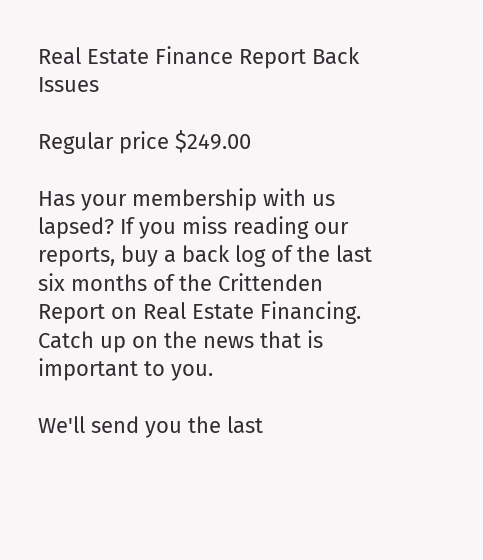Real Estate Finance Report Back Issues

Regular price $249.00

Has your membership with us lapsed? If you miss reading our reports, buy a back log of the last six months of the Crittenden Report on Real Estate Financing. Catch up on the news that is important to you.

We'll send you the last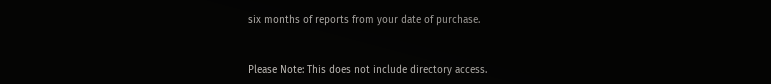six months of reports from your date of purchase.


Please Note: This does not include directory access.